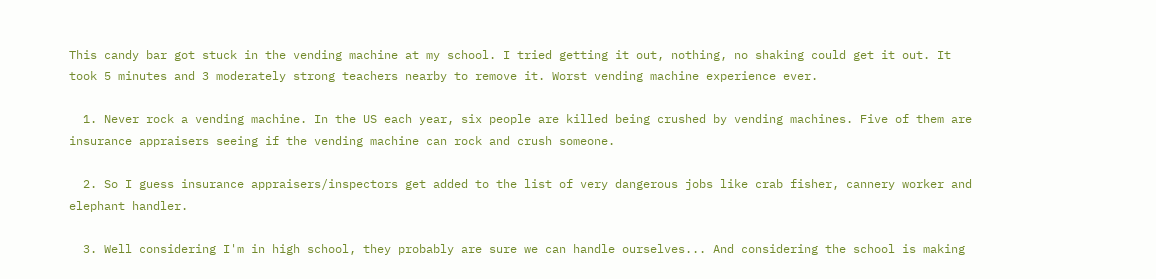This candy bar got stuck in the vending machine at my school. I tried getting it out, nothing, no shaking could get it out. It took 5 minutes and 3 moderately strong teachers nearby to remove it. Worst vending machine experience ever.

  1. Never rock a vending machine. In the US each year, six people are killed being crushed by vending machines. Five of them are insurance appraisers seeing if the vending machine can rock and crush someone.

  2. So I guess insurance appraisers/inspectors get added to the list of very dangerous jobs like crab fisher, cannery worker and elephant handler.

  3. Well considering I'm in high school, they probably are sure we can handle ourselves... And considering the school is making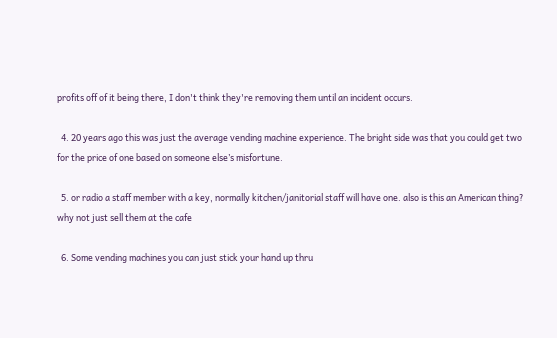profits off of it being there, I don't think they're removing them until an incident occurs.

  4. 20 years ago this was just the average vending machine experience. The bright side was that you could get two for the price of one based on someone else’s misfortune.

  5. or radio a staff member with a key, normally kitchen/janitorial staff will have one. also is this an American thing? why not just sell them at the cafe

  6. Some vending machines you can just stick your hand up thru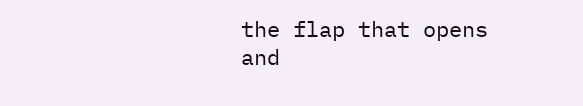the flap that opens and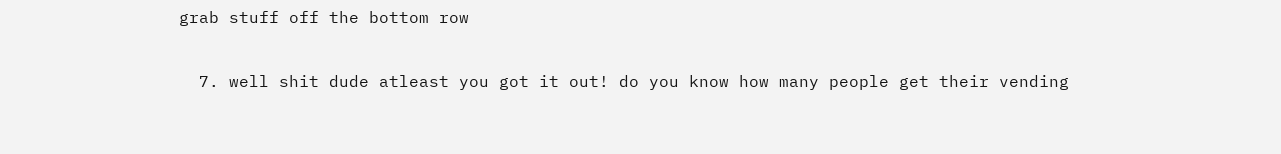grab stuff off the bottom row

  7. well shit dude atleast you got it out! do you know how many people get their vending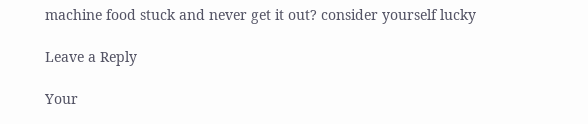machine food stuck and never get it out? consider yourself lucky

Leave a Reply

Your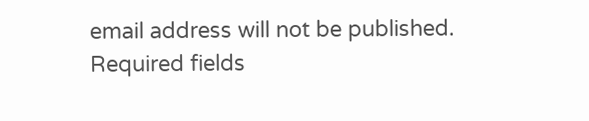email address will not be published. Required fields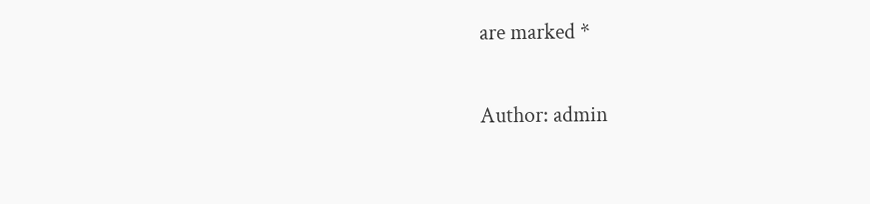are marked *

Author: admin